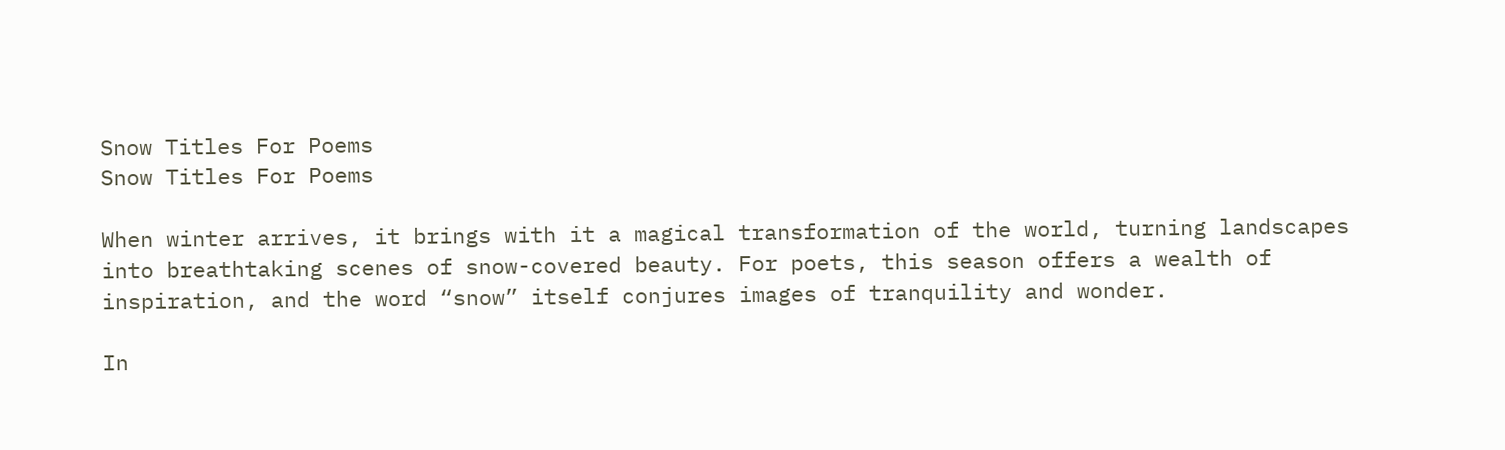Snow Titles For Poems
Snow Titles For Poems

When winter arrives, it brings with it a magical transformation of the world, turning landscapes into breathtaking scenes of snow-covered beauty. For poets, this season offers a wealth of inspiration, and the word “snow” itself conjures images of tranquility and wonder.

In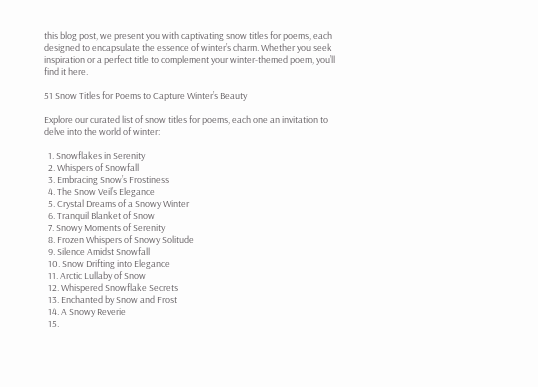this blog post, we present you with captivating snow titles for poems, each designed to encapsulate the essence of winter’s charm. Whether you seek inspiration or a perfect title to complement your winter-themed poem, you’ll find it here.

51 Snow Titles for Poems to Capture Winter’s Beauty

Explore our curated list of snow titles for poems, each one an invitation to delve into the world of winter:

  1. Snowflakes in Serenity
  2. Whispers of Snowfall
  3. Embracing Snow’s Frostiness
  4. The Snow Veil’s Elegance
  5. Crystal Dreams of a Snowy Winter
  6. Tranquil Blanket of Snow
  7. Snowy Moments of Serenity
  8. Frozen Whispers of Snowy Solitude
  9. Silence Amidst Snowfall
  10. Snow Drifting into Elegance
  11. Arctic Lullaby of Snow
  12. Whispered Snowflake Secrets
  13. Enchanted by Snow and Frost
  14. A Snowy Reverie
  15.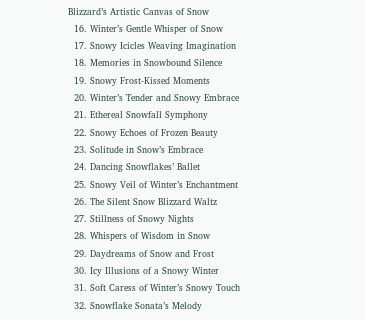Blizzard’s Artistic Canvas of Snow
  16. Winter’s Gentle Whisper of Snow
  17. Snowy Icicles Weaving Imagination
  18. Memories in Snowbound Silence
  19. Snowy Frost-Kissed Moments
  20. Winter’s Tender and Snowy Embrace
  21. Ethereal Snowfall Symphony
  22. Snowy Echoes of Frozen Beauty
  23. Solitude in Snow’s Embrace
  24. Dancing Snowflakes’ Ballet
  25. Snowy Veil of Winter’s Enchantment
  26. The Silent Snow Blizzard Waltz
  27. Stillness of Snowy Nights
  28. Whispers of Wisdom in Snow
  29. Daydreams of Snow and Frost
  30. Icy Illusions of a Snowy Winter
  31. Soft Caress of Winter’s Snowy Touch
  32. Snowflake Sonata’s Melody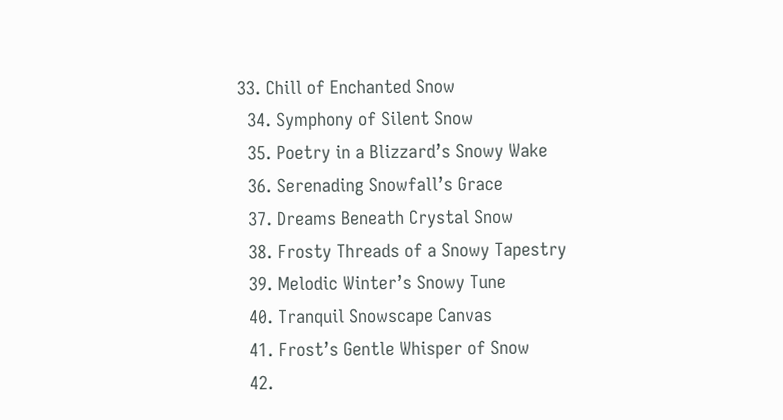33. Chill of Enchanted Snow
  34. Symphony of Silent Snow
  35. Poetry in a Blizzard’s Snowy Wake
  36. Serenading Snowfall’s Grace
  37. Dreams Beneath Crystal Snow
  38. Frosty Threads of a Snowy Tapestry
  39. Melodic Winter’s Snowy Tune
  40. Tranquil Snowscape Canvas
  41. Frost’s Gentle Whisper of Snow
  42.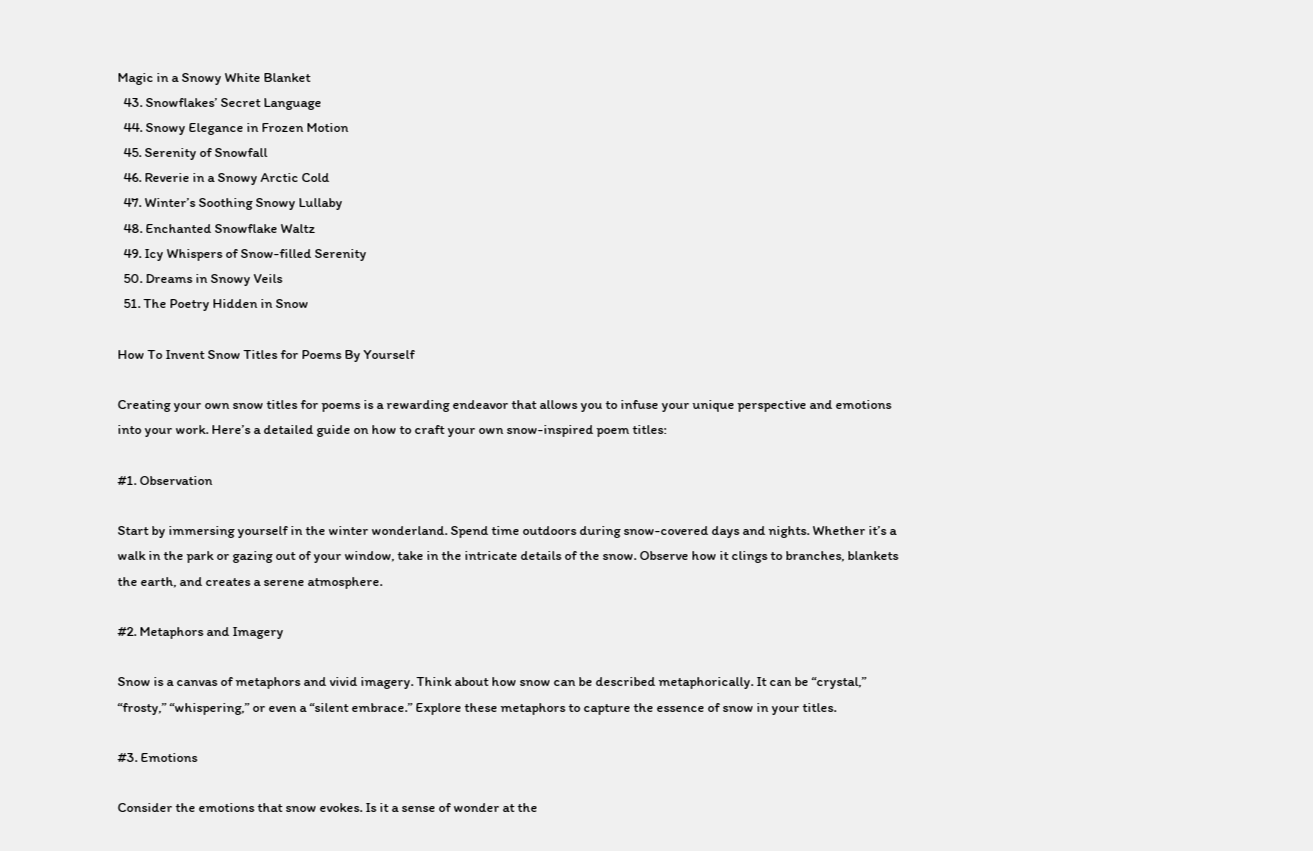Magic in a Snowy White Blanket
  43. Snowflakes’ Secret Language
  44. Snowy Elegance in Frozen Motion
  45. Serenity of Snowfall
  46. Reverie in a Snowy Arctic Cold
  47. Winter’s Soothing Snowy Lullaby
  48. Enchanted Snowflake Waltz
  49. Icy Whispers of Snow-filled Serenity
  50. Dreams in Snowy Veils
  51. The Poetry Hidden in Snow

How To Invent Snow Titles for Poems By Yourself

Creating your own snow titles for poems is a rewarding endeavor that allows you to infuse your unique perspective and emotions into your work. Here’s a detailed guide on how to craft your own snow-inspired poem titles:

#1. Observation

Start by immersing yourself in the winter wonderland. Spend time outdoors during snow-covered days and nights. Whether it’s a walk in the park or gazing out of your window, take in the intricate details of the snow. Observe how it clings to branches, blankets the earth, and creates a serene atmosphere.

#2. Metaphors and Imagery

Snow is a canvas of metaphors and vivid imagery. Think about how snow can be described metaphorically. It can be “crystal,” “frosty,” “whispering,” or even a “silent embrace.” Explore these metaphors to capture the essence of snow in your titles.

#3. Emotions

Consider the emotions that snow evokes. Is it a sense of wonder at the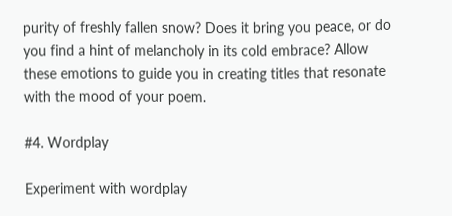purity of freshly fallen snow? Does it bring you peace, or do you find a hint of melancholy in its cold embrace? Allow these emotions to guide you in creating titles that resonate with the mood of your poem.

#4. Wordplay

Experiment with wordplay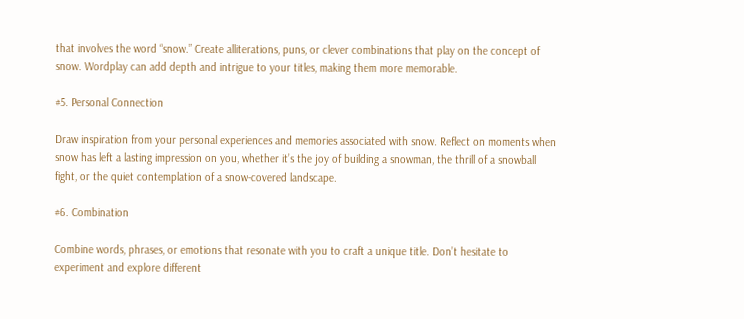that involves the word “snow.” Create alliterations, puns, or clever combinations that play on the concept of snow. Wordplay can add depth and intrigue to your titles, making them more memorable.

#5. Personal Connection

Draw inspiration from your personal experiences and memories associated with snow. Reflect on moments when snow has left a lasting impression on you, whether it’s the joy of building a snowman, the thrill of a snowball fight, or the quiet contemplation of a snow-covered landscape.

#6. Combination

Combine words, phrases, or emotions that resonate with you to craft a unique title. Don’t hesitate to experiment and explore different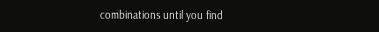combinations until you find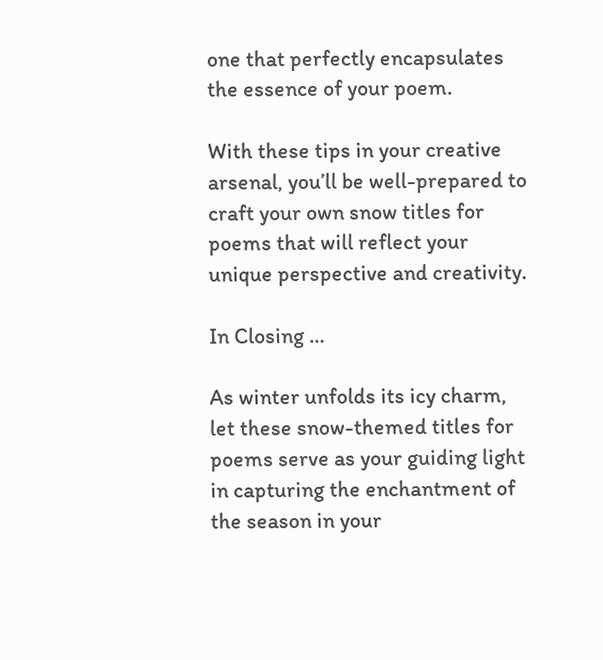one that perfectly encapsulates the essence of your poem.

With these tips in your creative arsenal, you’ll be well-prepared to craft your own snow titles for poems that will reflect your unique perspective and creativity.

In Closing …

As winter unfolds its icy charm, let these snow-themed titles for poems serve as your guiding light in capturing the enchantment of the season in your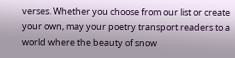verses. Whether you choose from our list or create your own, may your poetry transport readers to a world where the beauty of snow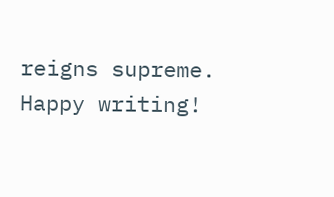reigns supreme. Happy writing!